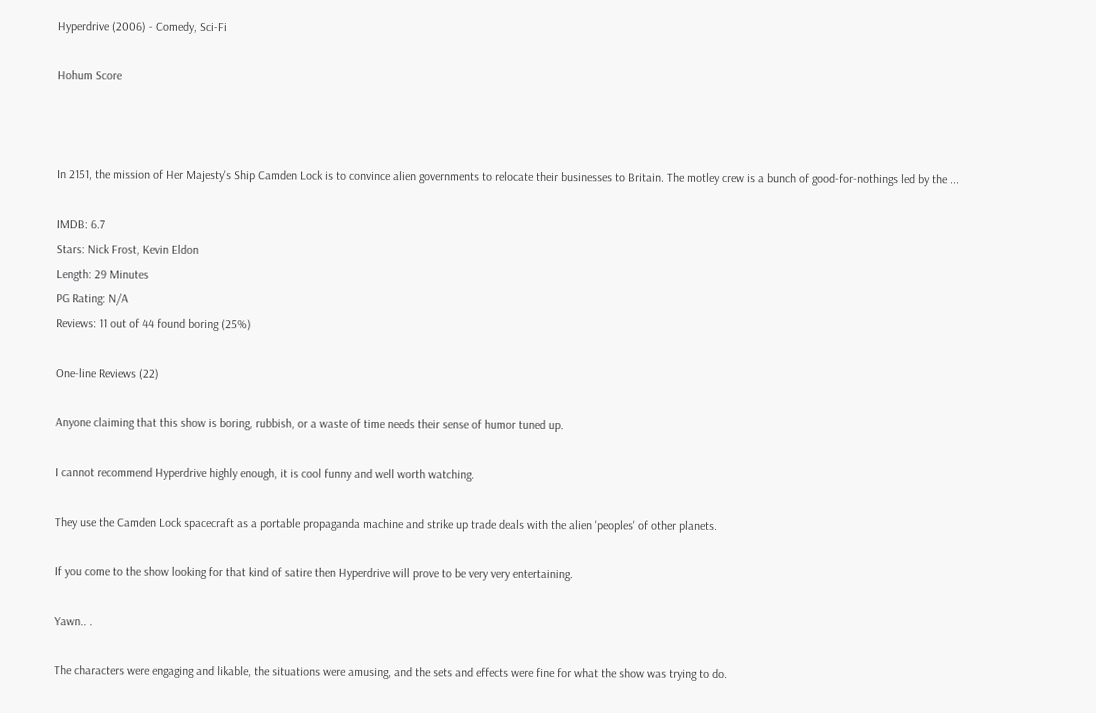Hyperdrive (2006) - Comedy, Sci-Fi

Hohum Score



In 2151, the mission of Her Majesty's Ship Camden Lock is to convince alien governments to relocate their businesses to Britain. The motley crew is a bunch of good-for-nothings led by the ...

IMDB: 6.7
Stars: Nick Frost, Kevin Eldon
Length: 29 Minutes
PG Rating: N/A
Reviews: 11 out of 44 found boring (25%)

One-line Reviews (22)

Anyone claiming that this show is boring, rubbish, or a waste of time needs their sense of humor tuned up.

I cannot recommend Hyperdrive highly enough, it is cool funny and well worth watching.

They use the Camden Lock spacecraft as a portable propaganda machine and strike up trade deals with the alien 'peoples' of other planets.

If you come to the show looking for that kind of satire then Hyperdrive will prove to be very very entertaining.

Yawn.. .

The characters were engaging and likable, the situations were amusing, and the sets and effects were fine for what the show was trying to do.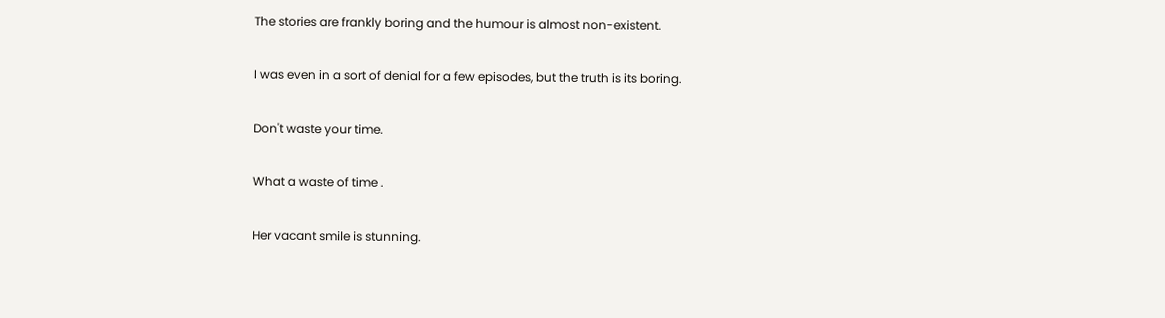The stories are frankly boring and the humour is almost non-existent.

I was even in a sort of denial for a few episodes, but the truth is its boring.

Don't waste your time.

What a waste of time .

Her vacant smile is stunning.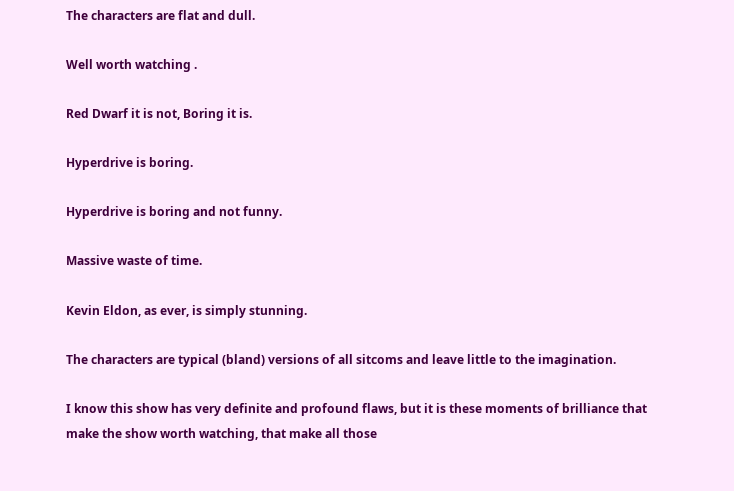The characters are flat and dull.

Well worth watching .

Red Dwarf it is not, Boring it is.

Hyperdrive is boring.

Hyperdrive is boring and not funny.

Massive waste of time.

Kevin Eldon, as ever, is simply stunning.

The characters are typical (bland) versions of all sitcoms and leave little to the imagination.

I know this show has very definite and profound flaws, but it is these moments of brilliance that make the show worth watching, that make all those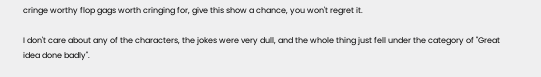cringe worthy flop gags worth cringing for, give this show a chance, you won't regret it.

I don't care about any of the characters, the jokes were very dull, and the whole thing just fell under the category of "Great idea done badly".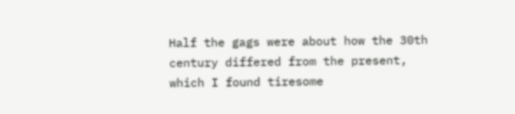Half the gags were about how the 30th century differed from the present, which I found tiresome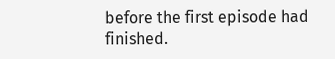before the first episode had finished.